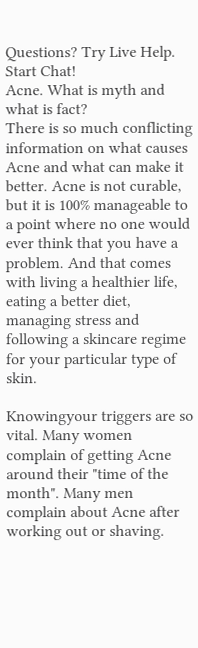Questions? Try Live Help. Start Chat!
Acne. What is myth and what is fact?
There is so much conflicting information on what causes Acne and what can make it better. Acne is not curable, but it is 100% manageable to a point where no one would ever think that you have a problem. And that comes with living a healthier life, eating a better diet, managing stress and following a skincare regime for your particular type of skin.

Knowingyour triggers are so vital. Many women complain of getting Acne around their "time of the month". Many men complain about Acne after working out or shaving.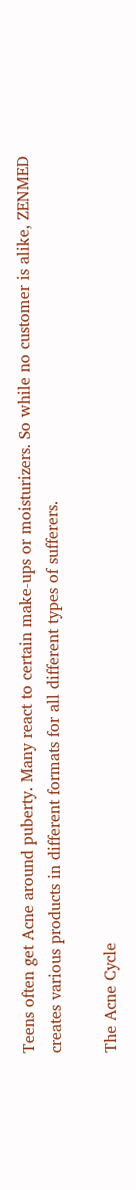Teens often get Acne around puberty. Many react to certain make-ups or moisturizers. So while no customer is alike, ZENMED creates various products in different formats for all different types of sufferers.

The Acne Cycle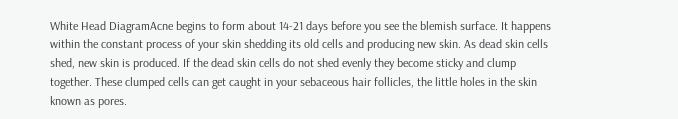White Head DiagramAcne begins to form about 14-21 days before you see the blemish surface. It happens within the constant process of your skin shedding its old cells and producing new skin. As dead skin cells shed, new skin is produced. If the dead skin cells do not shed evenly they become sticky and clump together. These clumped cells can get caught in your sebaceous hair follicles, the little holes in the skin known as pores.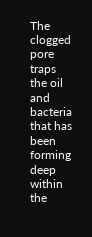The clogged pore traps the oil and bacteria that has been forming deep within the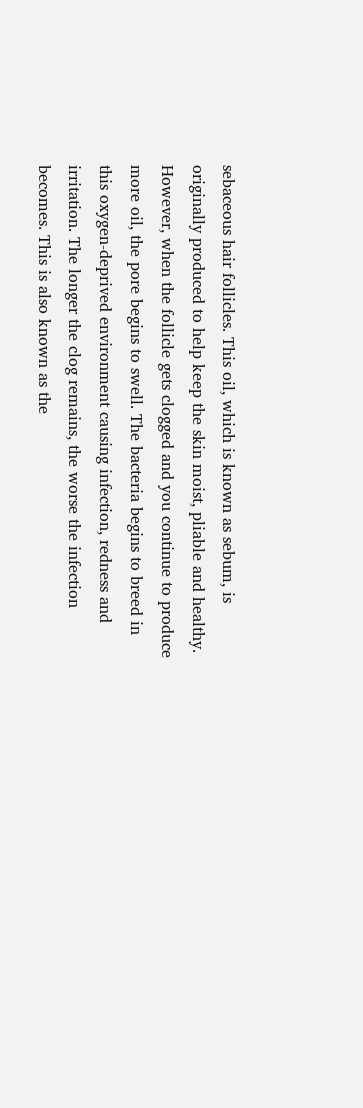sebaceous hair follicles. This oil, which is known as sebum, is originally produced to help keep the skin moist, pliable and healthy. However, when the follicle gets clogged and you continue to produce more oil, the pore begins to swell. The bacteria begins to breed in this oxygen-deprived environment causing infection, redness and irritation. The longer the clog remains, the worse the infection becomes. This is also known as the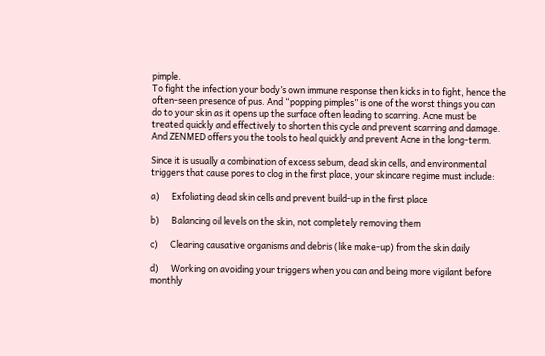pimple.
To fight the infection your body’s own immune response then kicks in to fight, hence the often-seen presence of pus. And “popping pimples” is one of the worst things you can do to your skin as it opens up the surface often leading to scarring. Acne must be treated quickly and effectively to shorten this cycle and prevent scarring and damage. And ZENMED offers you the tools to heal quickly and prevent Acne in the long-term.

Since it is usually a combination of excess sebum, dead skin cells, and environmental triggers that cause pores to clog in the first place, your skincare regime must include:

a)      Exfoliating dead skin cells and prevent build-up in the first place

b)      Balancing oil levels on the skin, not completely removing them

c)      Clearing causative organisms and debris (like make-up) from the skin daily

d)      Working on avoiding your triggers when you can and being more vigilant before monthly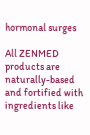hormonal surges

All ZENMED products are naturally-based and fortified with ingredients like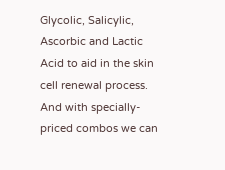Glycolic, Salicylic, Ascorbic and Lactic Acid to aid in the skin cell renewal process. And with specially-priced combos we can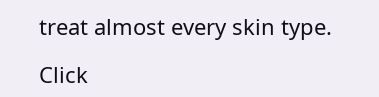treat almost every skin type.

Click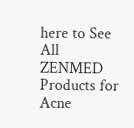here to See All ZENMED Products for Acne